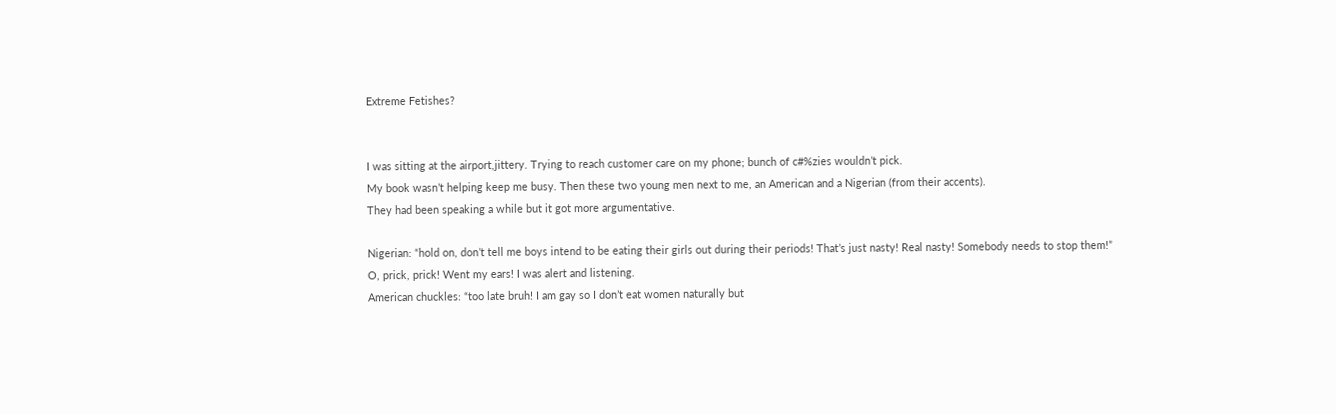Extreme Fetishes?


I was sitting at the airport,jittery. Trying to reach customer care on my phone; bunch of c#%zies wouldn’t pick.
My book wasn’t helping keep me busy. Then these two young men next to me, an American and a Nigerian (from their accents).
They had been speaking a while but it got more argumentative.

Nigerian: “hold on, don’t tell me boys intend to be eating their girls out during their periods! That’s just nasty! Real nasty! Somebody needs to stop them!”
O, prick, prick! Went my ears! I was alert and listening.
American chuckles: “too late bruh! I am gay so I don’t eat women naturally but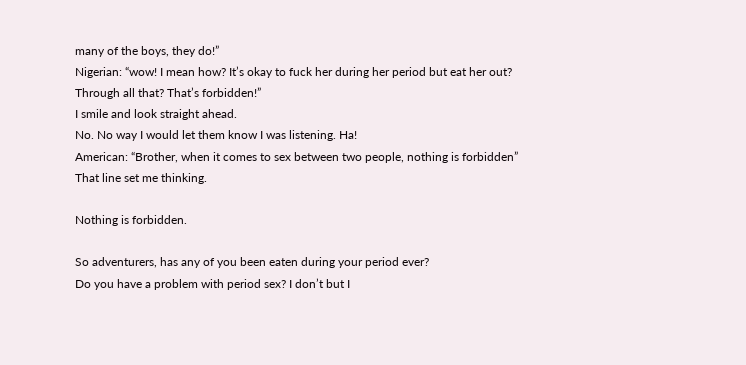many of the boys, they do!”
Nigerian: “wow! I mean how? It’s okay to fuck her during her period but eat her out? Through all that? That’s forbidden!”
I smile and look straight ahead.
No. No way I would let them know I was listening. Ha!
American: “Brother, when it comes to sex between two people, nothing is forbidden”
That line set me thinking.

Nothing is forbidden.

So adventurers, has any of you been eaten during your period ever?
Do you have a problem with period sex? I don’t but I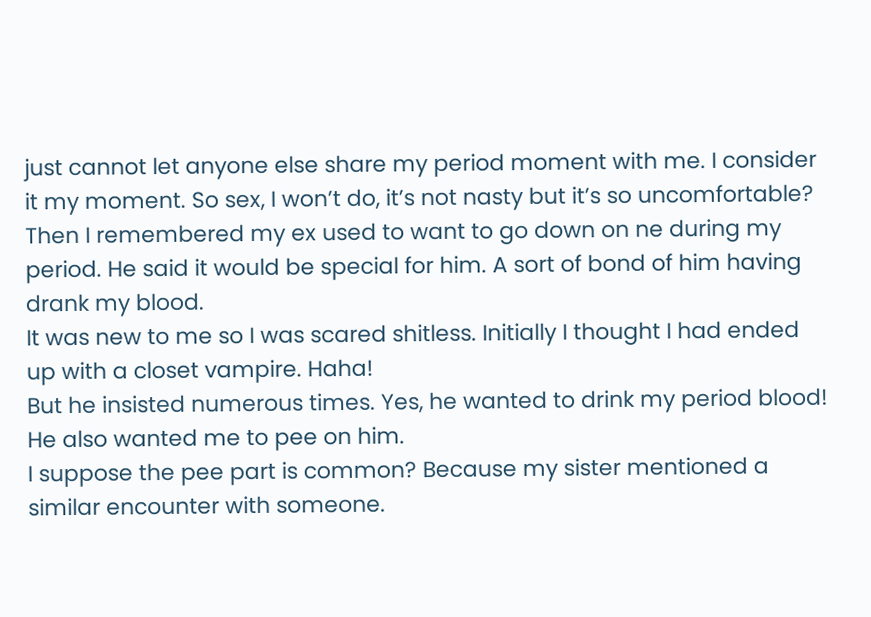just cannot let anyone else share my period moment with me. I consider it my moment. So sex, I won’t do, it’s not nasty but it’s so uncomfortable?
Then I remembered my ex used to want to go down on ne during my period. He said it would be special for him. A sort of bond of him having drank my blood.
It was new to me so I was scared shitless. Initially I thought I had ended up with a closet vampire. Haha!
But he insisted numerous times. Yes, he wanted to drink my period blood!
He also wanted me to pee on him.
I suppose the pee part is common? Because my sister mentioned a similar encounter with someone.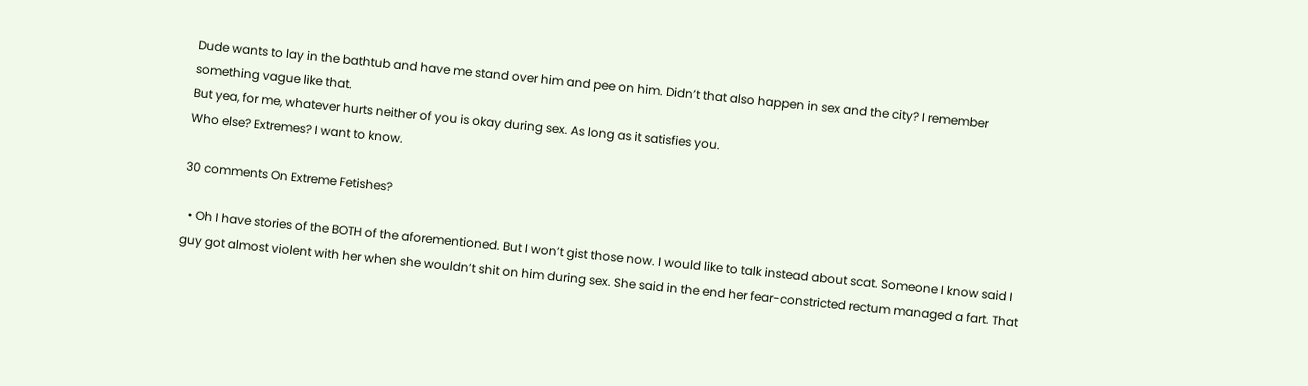Dude wants to lay in the bathtub and have me stand over him and pee on him. Didn’t that also happen in sex and the city? I remember something vague like that.
But yea, for me, whatever hurts neither of you is okay during sex. As long as it satisfies you.
Who else? Extremes? I want to know.

30 comments On Extreme Fetishes?

  • Oh I have stories of the BOTH of the aforementioned. But I won’t gist those now. I would like to talk instead about scat. Someone I know said I guy got almost violent with her when she wouldn’t shit on him during sex. She said in the end her fear-constricted rectum managed a fart. That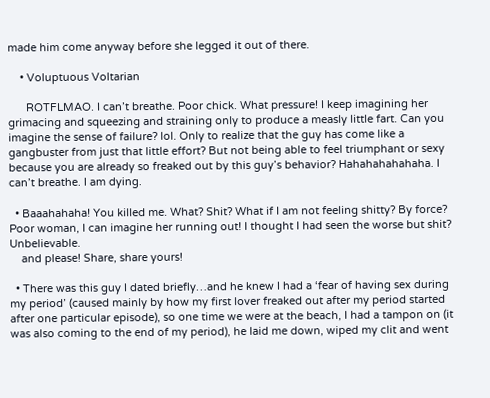made him come anyway before she legged it out of there.

    • Voluptuous Voltarian

      ROTFLMAO. I can’t breathe. Poor chick. What pressure! I keep imagining her grimacing and squeezing and straining only to produce a measly little fart. Can you imagine the sense of failure? lol. Only to realize that the guy has come like a gangbuster from just that little effort? But not being able to feel triumphant or sexy because you are already so freaked out by this guy’s behavior? Hahahahahahaha. I can’t breathe. I am dying.

  • Baaahahaha! You killed me. What? Shit? What if I am not feeling shitty? By force? Poor woman, I can imagine her running out! I thought I had seen the worse but shit? Unbelievable.
    and please! Share, share yours!

  • There was this guy I dated briefly…and he knew I had a ‘fear of having sex during my period’ (caused mainly by how my first lover freaked out after my period started after one particular episode), so one time we were at the beach, I had a tampon on (it was also coming to the end of my period), he laid me down, wiped my clit and went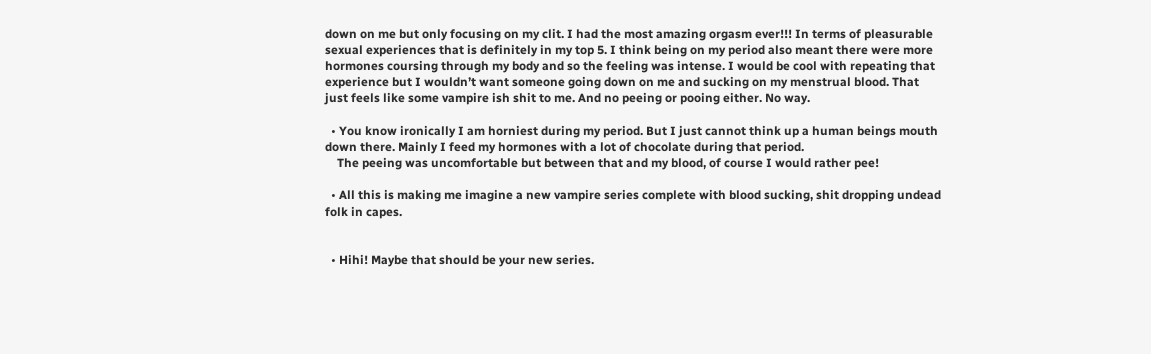down on me but only focusing on my clit. I had the most amazing orgasm ever!!! In terms of pleasurable sexual experiences that is definitely in my top 5. I think being on my period also meant there were more hormones coursing through my body and so the feeling was intense. I would be cool with repeating that experience but I wouldn’t want someone going down on me and sucking on my menstrual blood. That just feels like some vampire ish shit to me. And no peeing or pooing either. No way.

  • You know ironically I am horniest during my period. But I just cannot think up a human beings mouth down there. Mainly I feed my hormones with a lot of chocolate during that period.
    The peeing was uncomfortable but between that and my blood, of course I would rather pee!

  • All this is making me imagine a new vampire series complete with blood sucking, shit dropping undead folk in capes.


  • Hihi! Maybe that should be your new series.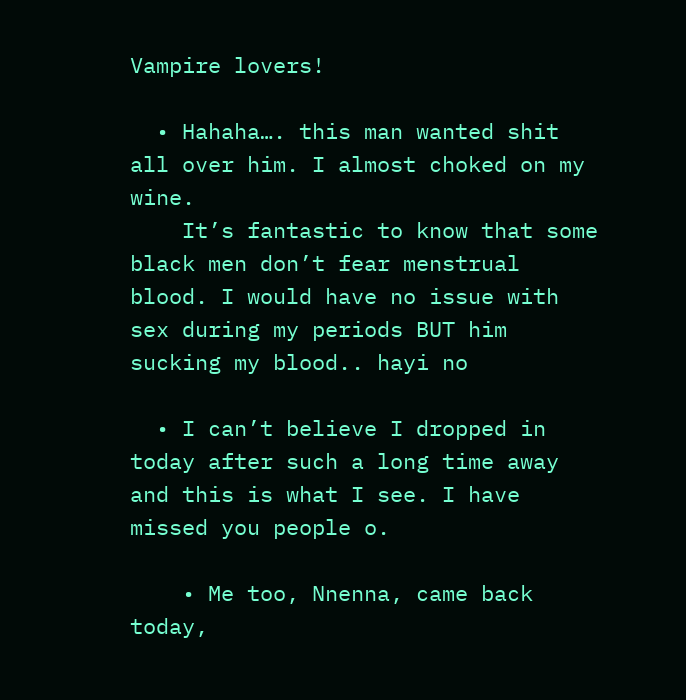Vampire lovers!

  • Hahaha…. this man wanted shit all over him. I almost choked on my wine.
    It’s fantastic to know that some black men don’t fear menstrual blood. I would have no issue with sex during my periods BUT him sucking my blood.. hayi no

  • I can’t believe I dropped in today after such a long time away and this is what I see. I have missed you people o.

    • Me too, Nnenna, came back today,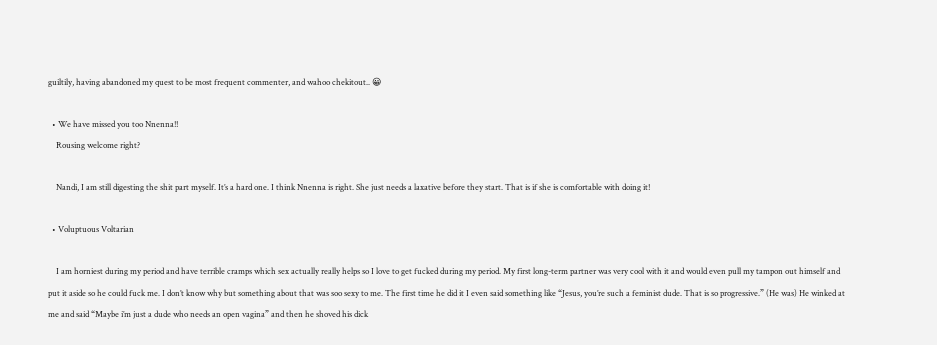guiltily, having abandoned my quest to be most frequent commenter, and wahoo chekitout.. 😀

  • We have missed you too Nnenna!!
    Rousing welcome right?

    Nandi, I am still digesting the shit part myself. It’s a hard one. I think Nnenna is right. She just needs a laxative before they start. That is if she is comfortable with doing it!

  • Voluptuous Voltarian

    I am horniest during my period and have terrible cramps which sex actually really helps so I love to get fucked during my period. My first long-term partner was very cool with it and would even pull my tampon out himself and put it aside so he could fuck me. I don’t know why but something about that was soo sexy to me. The first time he did it I even said something like “Jesus, you’re such a feminist dude. That is so progressive.” (He was) He winked at me and said “Maybe i’m just a dude who needs an open vagina” and then he shoved his dick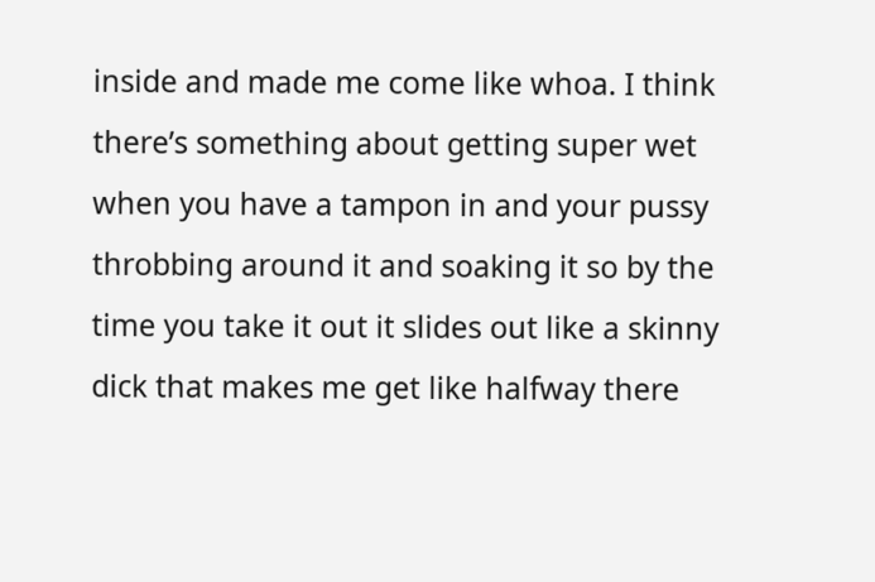inside and made me come like whoa. I think there’s something about getting super wet when you have a tampon in and your pussy throbbing around it and soaking it so by the time you take it out it slides out like a skinny dick that makes me get like halfway there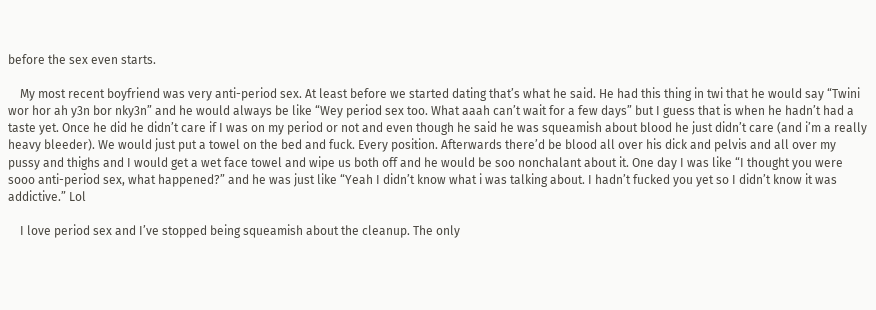before the sex even starts.

    My most recent boyfriend was very anti-period sex. At least before we started dating that’s what he said. He had this thing in twi that he would say “Twini wor hor ah y3n bor nky3n” and he would always be like “Wey period sex too. What aaah can’t wait for a few days” but I guess that is when he hadn’t had a taste yet. Once he did he didn’t care if I was on my period or not and even though he said he was squeamish about blood he just didn’t care (and i’m a really heavy bleeder). We would just put a towel on the bed and fuck. Every position. Afterwards there’d be blood all over his dick and pelvis and all over my pussy and thighs and I would get a wet face towel and wipe us both off and he would be soo nonchalant about it. One day I was like “I thought you were sooo anti-period sex, what happened?” and he was just like “Yeah I didn’t know what i was talking about. I hadn’t fucked you yet so I didn’t know it was addictive.” Lol

    I love period sex and I’ve stopped being squeamish about the cleanup. The only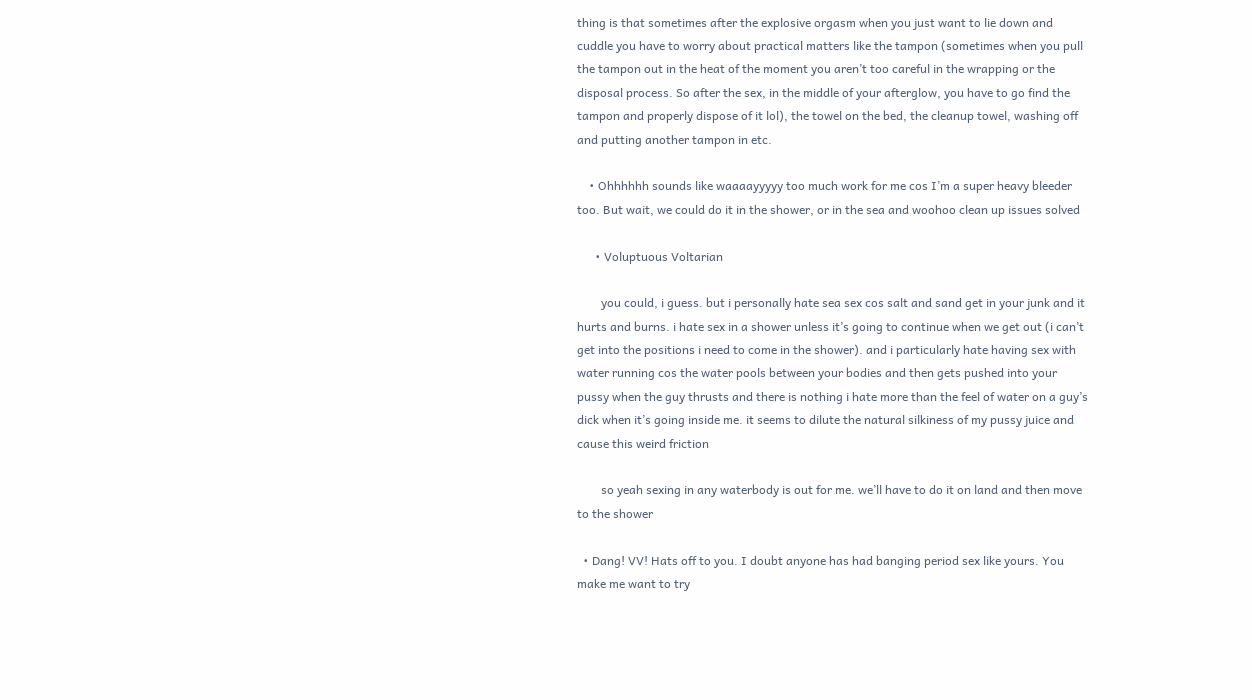thing is that sometimes after the explosive orgasm when you just want to lie down and cuddle you have to worry about practical matters like the tampon (sometimes when you pull the tampon out in the heat of the moment you aren’t too careful in the wrapping or the disposal process. So after the sex, in the middle of your afterglow, you have to go find the tampon and properly dispose of it lol), the towel on the bed, the cleanup towel, washing off and putting another tampon in etc.

    • Ohhhhhh sounds like waaaayyyyy too much work for me cos I’m a super heavy bleeder too. But wait, we could do it in the shower, or in the sea and woohoo clean up issues solved

      • Voluptuous Voltarian

        you could, i guess. but i personally hate sea sex cos salt and sand get in your junk and it hurts and burns. i hate sex in a shower unless it’s going to continue when we get out (i can’t get into the positions i need to come in the shower). and i particularly hate having sex with water running cos the water pools between your bodies and then gets pushed into your pussy when the guy thrusts and there is nothing i hate more than the feel of water on a guy’s dick when it’s going inside me. it seems to dilute the natural silkiness of my pussy juice and cause this weird friction

        so yeah sexing in any waterbody is out for me. we’ll have to do it on land and then move to the shower

  • Dang! VV! Hats off to you. I doubt anyone has had banging period sex like yours. You make me want to try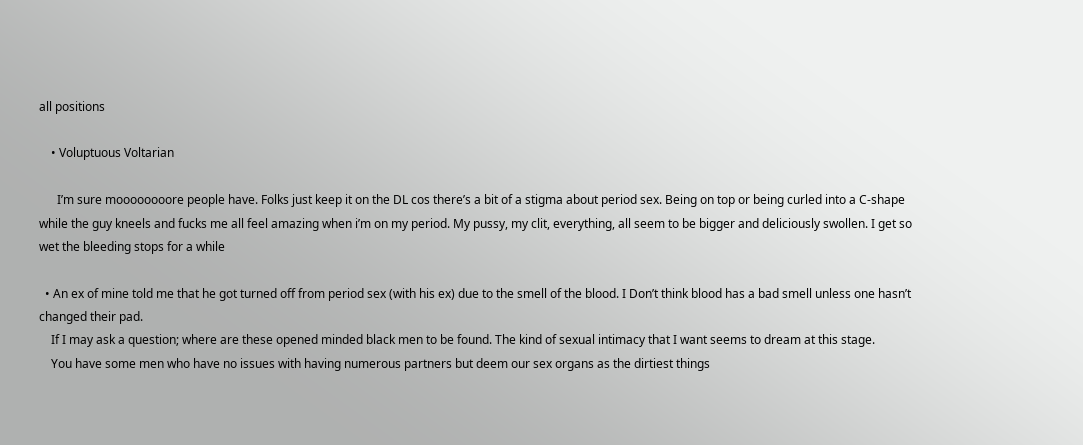all positions

    • Voluptuous Voltarian

      I’m sure moooooooore people have. Folks just keep it on the DL cos there’s a bit of a stigma about period sex. Being on top or being curled into a C-shape while the guy kneels and fucks me all feel amazing when i’m on my period. My pussy, my clit, everything, all seem to be bigger and deliciously swollen. I get so wet the bleeding stops for a while

  • An ex of mine told me that he got turned off from period sex (with his ex) due to the smell of the blood. I Don’t think blood has a bad smell unless one hasn’t changed their pad.
    If I may ask a question; where are these opened minded black men to be found. The kind of sexual intimacy that I want seems to dream at this stage.
    You have some men who have no issues with having numerous partners but deem our sex organs as the dirtiest things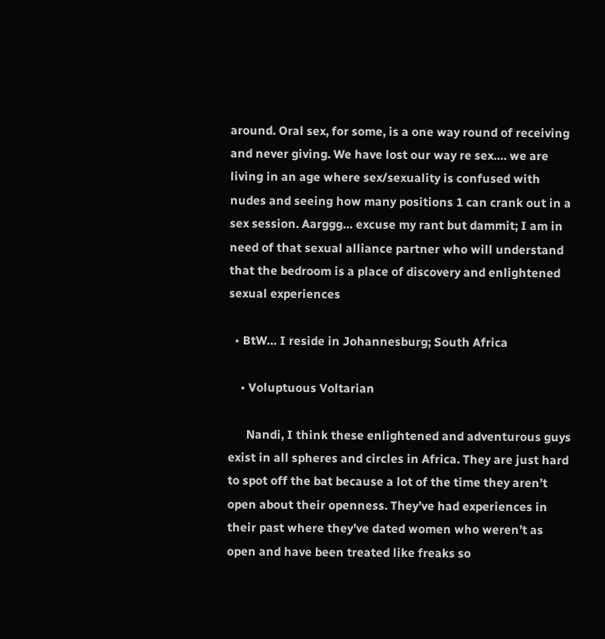around. Oral sex, for some, is a one way round of receiving and never giving. We have lost our way re sex…. we are living in an age where sex/sexuality is confused with nudes and seeing how many positions 1 can crank out in a sex session. Aarggg… excuse my rant but dammit; I am in need of that sexual alliance partner who will understand that the bedroom is a place of discovery and enlightened sexual experiences

  • BtW… I reside in Johannesburg; South Africa

    • Voluptuous Voltarian

      Nandi, I think these enlightened and adventurous guys exist in all spheres and circles in Africa. They are just hard to spot off the bat because a lot of the time they aren’t open about their openness. They’ve had experiences in their past where they’ve dated women who weren’t as open and have been treated like freaks so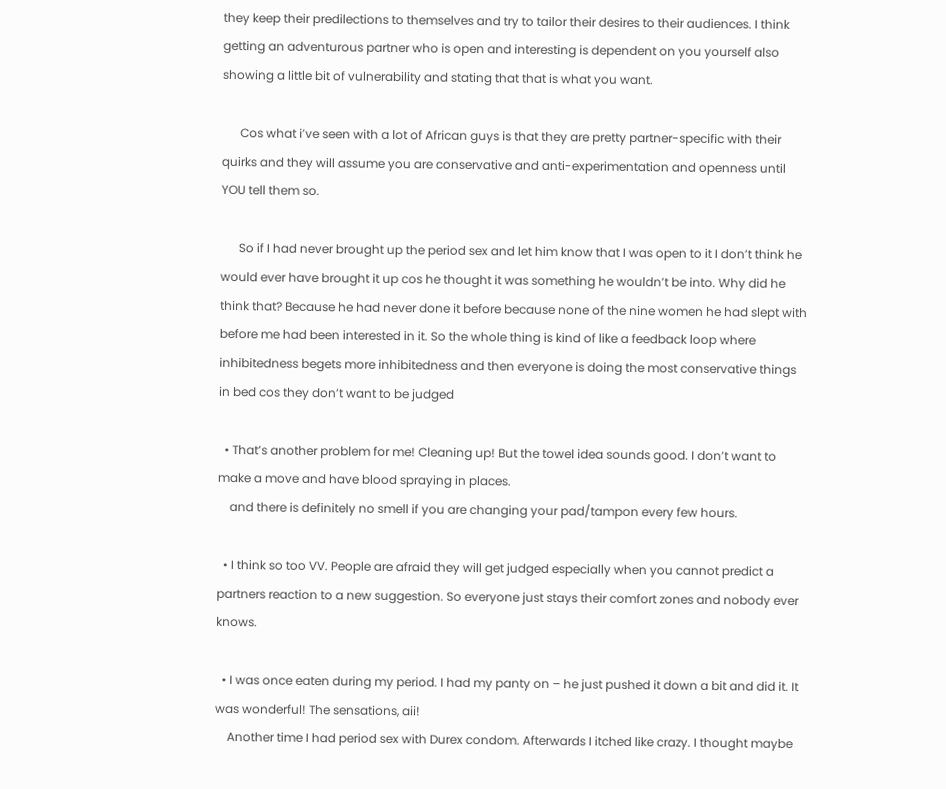they keep their predilections to themselves and try to tailor their desires to their audiences. I think getting an adventurous partner who is open and interesting is dependent on you yourself also showing a little bit of vulnerability and stating that that is what you want.

      Cos what i’ve seen with a lot of African guys is that they are pretty partner-specific with their quirks and they will assume you are conservative and anti-experimentation and openness until YOU tell them so.

      So if I had never brought up the period sex and let him know that I was open to it I don’t think he would ever have brought it up cos he thought it was something he wouldn’t be into. Why did he think that? Because he had never done it before because none of the nine women he had slept with before me had been interested in it. So the whole thing is kind of like a feedback loop where inhibitedness begets more inhibitedness and then everyone is doing the most conservative things in bed cos they don’t want to be judged

  • That’s another problem for me! Cleaning up! But the towel idea sounds good. I don’t want to make a move and have blood spraying in places.
    and there is definitely no smell if you are changing your pad/tampon every few hours.

  • I think so too VV. People are afraid they will get judged especially when you cannot predict a partners reaction to a new suggestion. So everyone just stays their comfort zones and nobody ever knows.

  • I was once eaten during my period. I had my panty on – he just pushed it down a bit and did it. It was wonderful! The sensations, aii!
    Another time I had period sex with Durex condom. Afterwards I itched like crazy. I thought maybe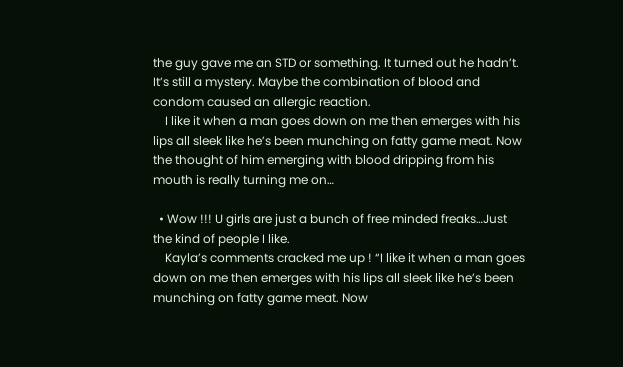the guy gave me an STD or something. It turned out he hadn’t. It’s still a mystery. Maybe the combination of blood and condom caused an allergic reaction.
    I like it when a man goes down on me then emerges with his lips all sleek like he’s been munching on fatty game meat. Now the thought of him emerging with blood dripping from his mouth is really turning me on…

  • Wow !!! U girls are just a bunch of free minded freaks…Just the kind of people I like.
    Kayla’s comments cracked me up ! “I like it when a man goes down on me then emerges with his lips all sleek like he’s been munching on fatty game meat. Now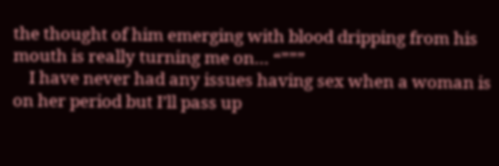the thought of him emerging with blood dripping from his mouth is really turning me on… “”””
    I have never had any issues having sex when a woman is on her period but I’ll pass up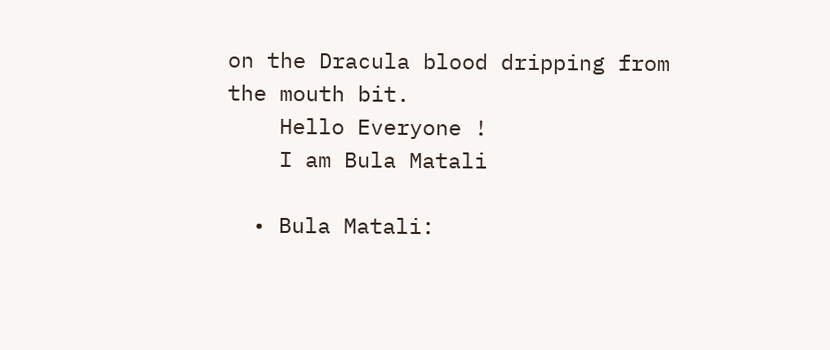on the Dracula blood dripping from the mouth bit.
    Hello Everyone !
    I am Bula Matali

  • Bula Matali: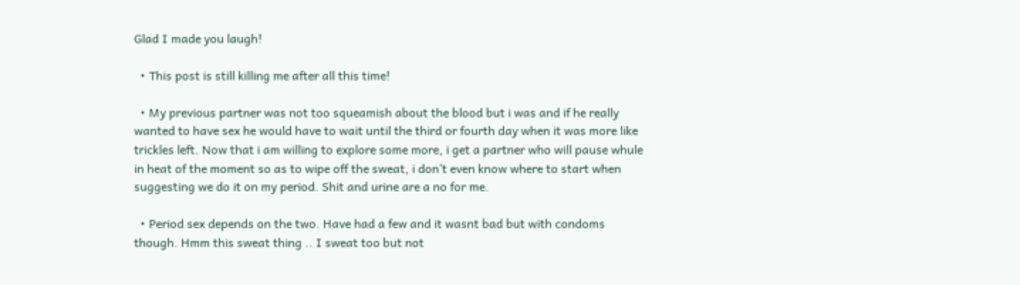Glad I made you laugh!

  • This post is still killing me after all this time!

  • My previous partner was not too squeamish about the blood but i was and if he really wanted to have sex he would have to wait until the third or fourth day when it was more like trickles left. Now that i am willing to explore some more, i get a partner who will pause whule in heat of the moment so as to wipe off the sweat, i don’t even know where to start when suggesting we do it on my period. Shit and urine are a no for me.

  • Period sex depends on the two. Have had a few and it wasnt bad but with condoms though. Hmm this sweat thing .. I sweat too but not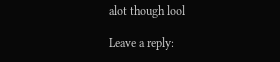alot though lool

Leave a reply: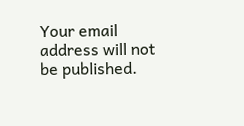Your email address will not be published.